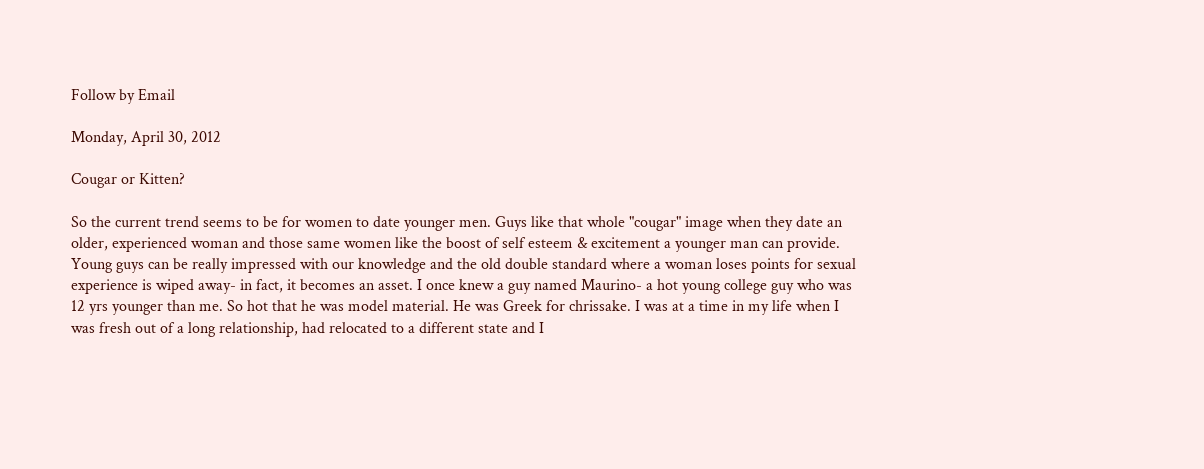Follow by Email

Monday, April 30, 2012

Cougar or Kitten?

So the current trend seems to be for women to date younger men. Guys like that whole "cougar" image when they date an older, experienced woman and those same women like the boost of self esteem & excitement a younger man can provide. Young guys can be really impressed with our knowledge and the old double standard where a woman loses points for sexual experience is wiped away- in fact, it becomes an asset. I once knew a guy named Maurino- a hot young college guy who was 12 yrs younger than me. So hot that he was model material. He was Greek for chrissake. I was at a time in my life when I was fresh out of a long relationship, had relocated to a different state and I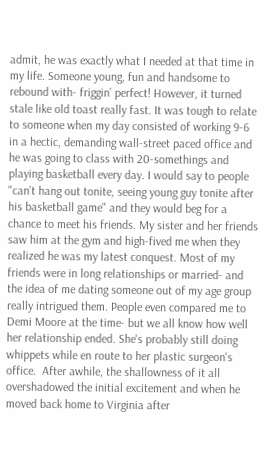admit, he was exactly what I needed at that time in my life. Someone young, fun and handsome to rebound with- friggin’ perfect! However, it turned stale like old toast really fast. It was tough to relate to someone when my day consisted of working 9-6 in a hectic, demanding wall-street paced office and he was going to class with 20-somethings and playing basketball every day. I would say to people "can’t hang out tonite, seeing young guy tonite after his basketball game" and they would beg for a chance to meet his friends. My sister and her friends saw him at the gym and high-fived me when they realized he was my latest conquest. Most of my friends were in long relationships or married- and the idea of me dating someone out of my age group really intrigued them. People even compared me to Demi Moore at the time- but we all know how well her relationship ended. She's probably still doing whippets while en route to her plastic surgeon's office.  After awhile, the shallowness of it all overshadowed the initial excitement and when he moved back home to Virginia after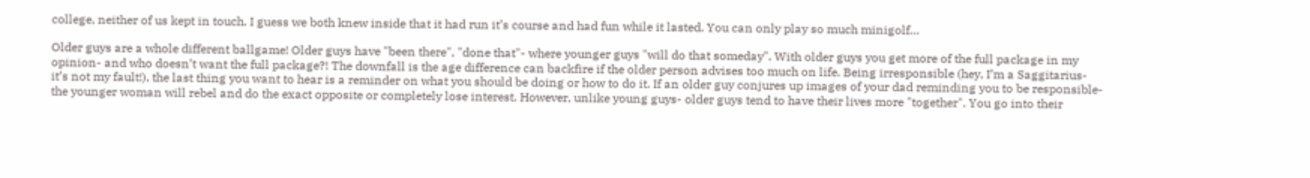college, neither of us kept in touch. I guess we both knew inside that it had run it’s course and had fun while it lasted. You can only play so much minigolf…

Older guys are a whole different ballgame! Older guys have "been there", "done that"- where younger guys "will do that someday". With older guys you get more of the full package in my opinion- and who doesn’t want the full package?! The downfall is the age difference can backfire if the older person advises too much on life. Being irresponsible (hey, I’m a Saggitarius- it’s not my fault!), the last thing you want to hear is a reminder on what you should be doing or how to do it. If an older guy conjures up images of your dad reminding you to be responsible- the younger woman will rebel and do the exact opposite or completely lose interest. However, unlike young guys- older guys tend to have their lives more "together". You go into their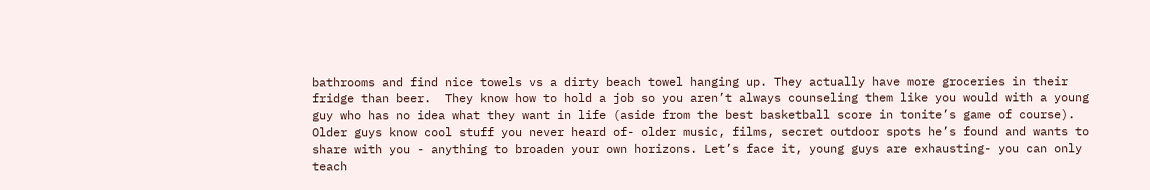bathrooms and find nice towels vs a dirty beach towel hanging up. They actually have more groceries in their fridge than beer.  They know how to hold a job so you aren’t always counseling them like you would with a young guy who has no idea what they want in life (aside from the best basketball score in tonite’s game of course). Older guys know cool stuff you never heard of- older music, films, secret outdoor spots he’s found and wants to share with you - anything to broaden your own horizons. Let’s face it, young guys are exhausting- you can only teach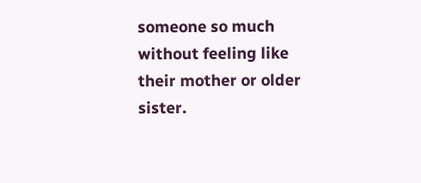someone so much without feeling like their mother or older sister.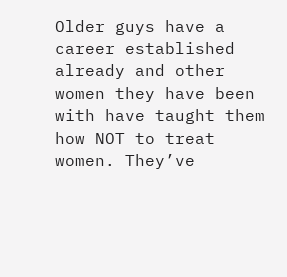Older guys have a career established already and other women they have been with have taught them how NOT to treat women. They’ve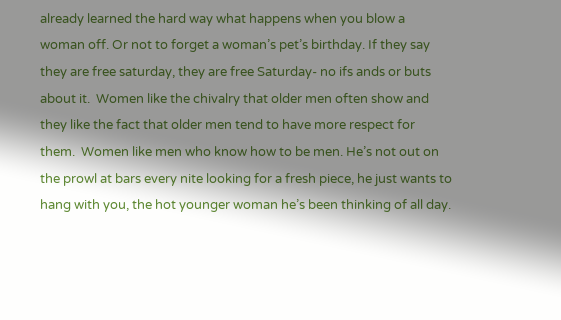already learned the hard way what happens when you blow a woman off. Or not to forget a woman’s pet’s birthday. If they say they are free saturday, they are free Saturday- no ifs ands or buts about it.  Women like the chivalry that older men often show and they like the fact that older men tend to have more respect for them.  Women like men who know how to be men. He’s not out on the prowl at bars every nite looking for a fresh piece, he just wants to hang with you, the hot younger woman he’s been thinking of all day.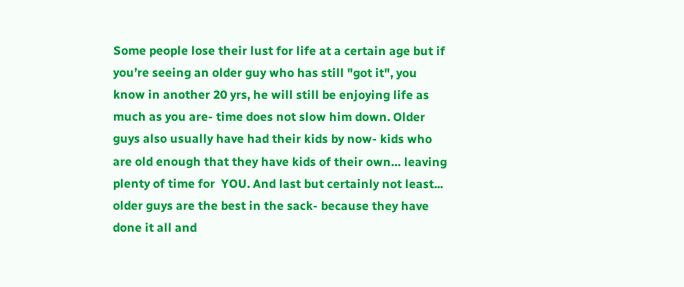Some people lose their lust for life at a certain age but if you’re seeing an older guy who has still "got it", you know in another 20 yrs, he will still be enjoying life as much as you are- time does not slow him down. Older guys also usually have had their kids by now- kids who are old enough that they have kids of their own… leaving plenty of time for  YOU. And last but certainly not least... older guys are the best in the sack- because they have done it all and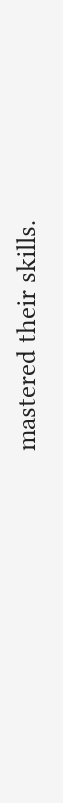mastered their skills.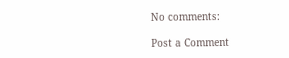No comments:

Post a Comment